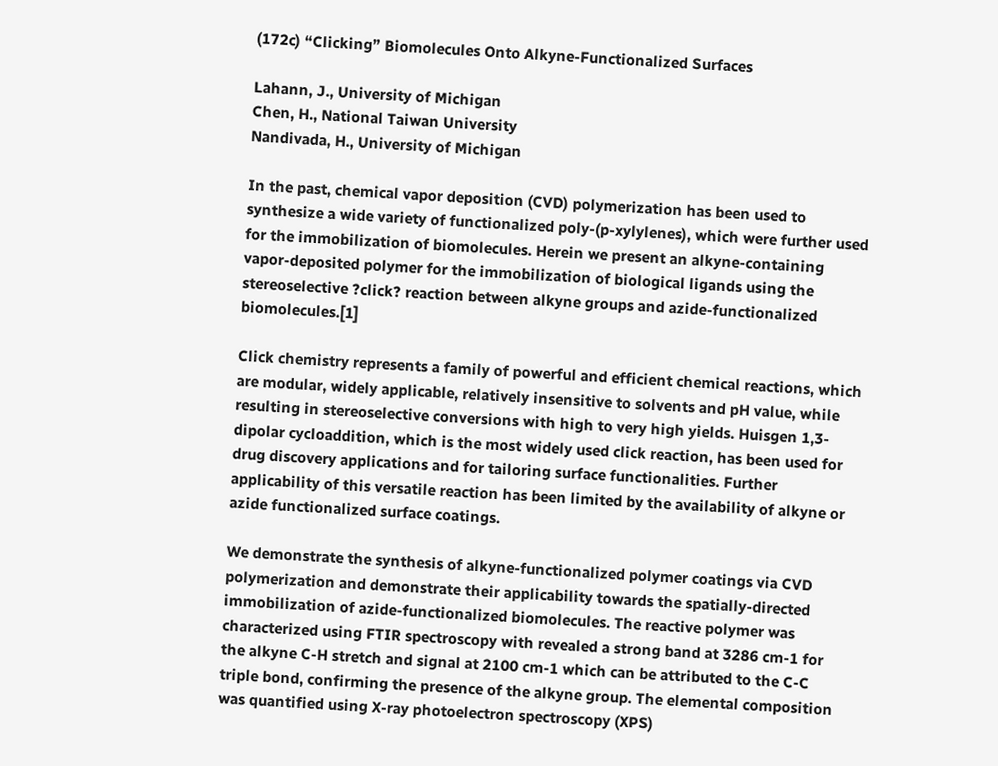(172c) “Clicking” Biomolecules Onto Alkyne-Functionalized Surfaces

Lahann, J., University of Michigan
Chen, H., National Taiwan University
Nandivada, H., University of Michigan

In the past, chemical vapor deposition (CVD) polymerization has been used to synthesize a wide variety of functionalized poly-(p-xylylenes), which were further used for the immobilization of biomolecules. Herein we present an alkyne-containing vapor-deposited polymer for the immobilization of biological ligands using the stereoselective ?click? reaction between alkyne groups and azide-functionalized biomolecules.[1]

Click chemistry represents a family of powerful and efficient chemical reactions, which are modular, widely applicable, relatively insensitive to solvents and pH value, while resulting in stereoselective conversions with high to very high yields. Huisgen 1,3-dipolar cycloaddition, which is the most widely used click reaction, has been used for drug discovery applications and for tailoring surface functionalities. Further applicability of this versatile reaction has been limited by the availability of alkyne or azide functionalized surface coatings.

We demonstrate the synthesis of alkyne-functionalized polymer coatings via CVD polymerization and demonstrate their applicability towards the spatially-directed immobilization of azide-functionalized biomolecules. The reactive polymer was characterized using FTIR spectroscopy with revealed a strong band at 3286 cm-1 for the alkyne C-H stretch and signal at 2100 cm-1 which can be attributed to the C-C triple bond, confirming the presence of the alkyne group. The elemental composition was quantified using X-ray photoelectron spectroscopy (XPS)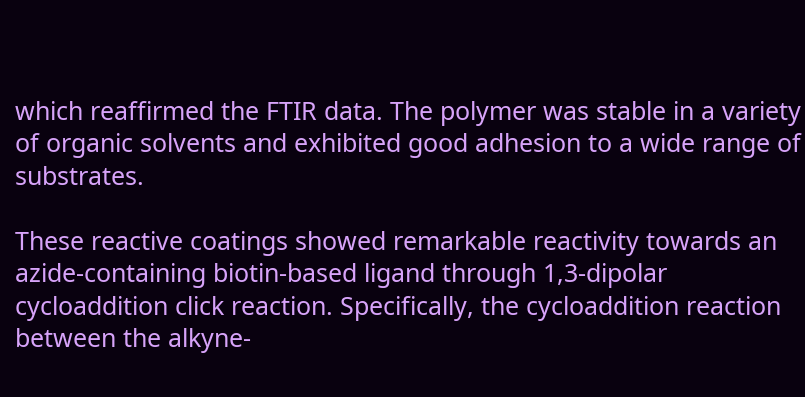which reaffirmed the FTIR data. The polymer was stable in a variety of organic solvents and exhibited good adhesion to a wide range of substrates.

These reactive coatings showed remarkable reactivity towards an azide-containing biotin-based ligand through 1,3-dipolar cycloaddition click reaction. Specifically, the cycloaddition reaction between the alkyne-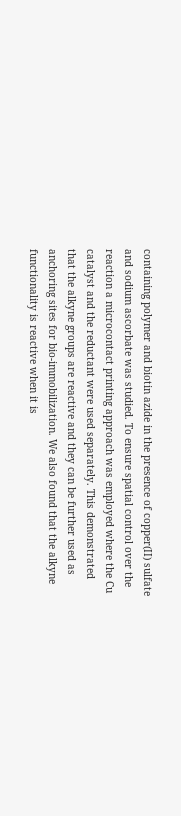containing polymer and biotin azide in the presence of copper(II) sulfate and sodium ascorbate was studied. To ensure spatial control over the reaction a microcontact printing approach was employed where the Cu catalyst and the reductant were used separately. This demonstrated that the alkyne groups are reactive and they can be further used as anchoring sites for bio-immobilization. We also found that the alkyne functionality is reactive when it is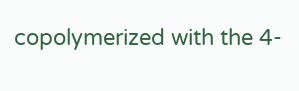copolymerized with the 4-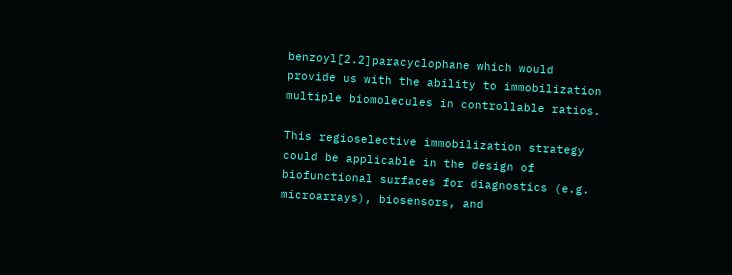benzoyl[2.2]paracyclophane which would provide us with the ability to immobilization multiple biomolecules in controllable ratios.

This regioselective immobilization strategy could be applicable in the design of biofunctional surfaces for diagnostics (e.g. microarrays), biosensors, and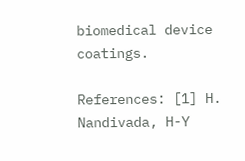biomedical device coatings.

References: [1] H. Nandivada, H-Y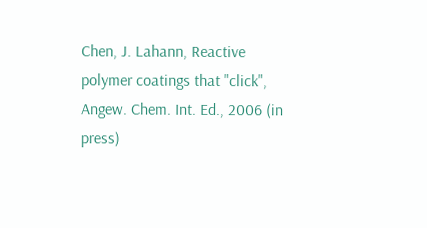Chen, J. Lahann, Reactive polymer coatings that "click", Angew. Chem. Int. Ed., 2006 (in press)